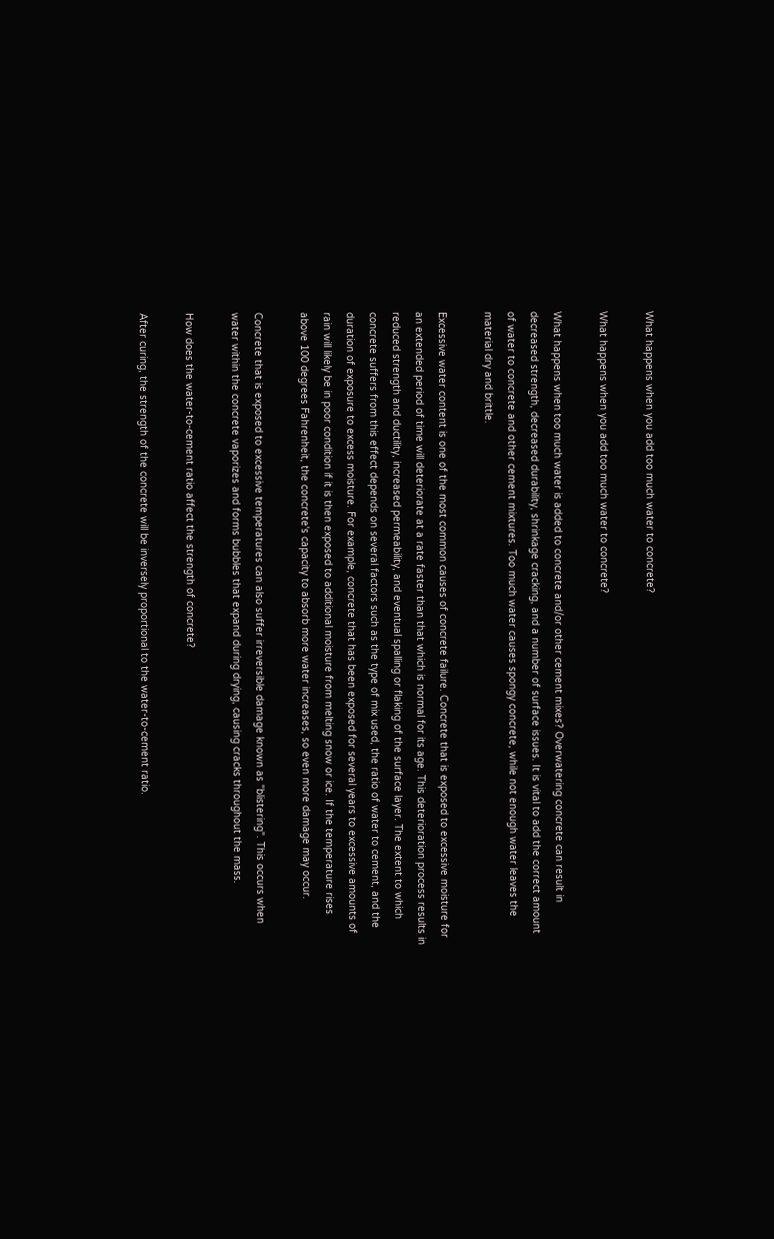What happens when you add too much water to concrete?

What happens when you add too much water to concrete?

What happens when too much water is added to concrete and/or other cement mixes? Overwatering concrete can result in decreased strength, decreased durability, shrinkage cracking, and a number of surface issues. It is vital to add the correct amount of water to concrete and other cement mixtures. Too much water causes spongy concrete, while not enough water leaves the material dry and brittle.

Excessive water content is one of the most common causes of concrete failure. Concrete that is exposed to excessive moisture for an extended period of time will deteriorate at a rate faster than that which is normal for its age. This deterioration process results in reduced strength and ductility, increased permeability, and eventual spalling or flaking of the surface layer. The extent to which concrete suffers from this effect depends on several factors such as the type of mix used, the ratio of water to cement, and the duration of exposure to excess moisture. For example, concrete that has been exposed for several years to excessive amounts of rain will likely be in poor condition if it is then exposed to additional moisture from melting snow or ice. If the temperature rises above 100 degrees Fahrenheit, the concrete's capacity to absorb more water increases, so even more damage may occur.

Concrete that is exposed to excessive temperatures can also suffer irreversible damage known as "blistering". This occurs when water within the concrete vaporizes and forms bubbles that expand during drying, causing cracks throughout the mass.

How does the water-to-cement ratio affect the strength of concrete?

After curing, the strength of the concrete will be inversely proportional to the water-to-cement ratio.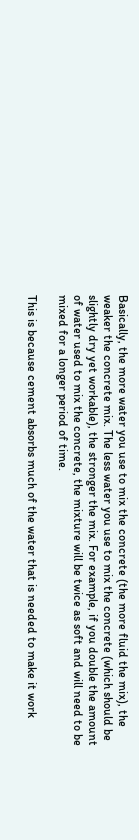Basically, the more water you use to mix the concrete (the more fluid the mix), the weaker the concrete mix. The less water you use to mix the concrete (which should be slightly dry yet workable), the stronger the mix. For example, if you double the amount of water used to mix the concrete, the mixture will be twice as soft and will need to be mixed for a longer period of time.

This is because cement absorbs much of the water that is needed to make it work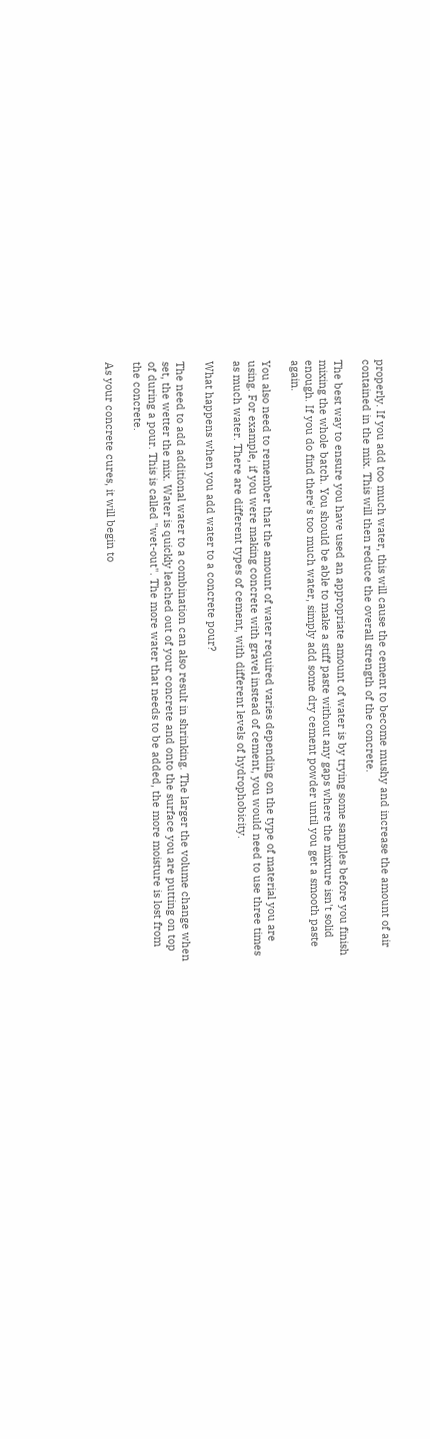properly. If you add too much water, this will cause the cement to become mushy and increase the amount of air contained in the mix. This will then reduce the overall strength of the concrete.

The best way to ensure you have used an appropriate amount of water is by trying some samples before you finish mixing the whole batch. You should be able to make a stiff paste without any gaps where the mixture isn't solid enough. If you do find there's too much water, simply add some dry cement powder until you get a smooth paste again.

You also need to remember that the amount of water required varies depending on the type of material you are using. For example, if you were making concrete with gravel instead of cement, you would need to use three times as much water. There are different types of cement, with different levels of hydrophobicity.

What happens when you add water to a concrete pour?

The need to add additional water to a combination can also result in shrinking. The larger the volume change when set, the wetter the mix. Water is quickly leached out of your concrete and onto the surface you are putting on top of during a pour. This is called "wet-out". The more water that needs to be added, the more moisture is lost from the concrete.

As your concrete cures, it will begin to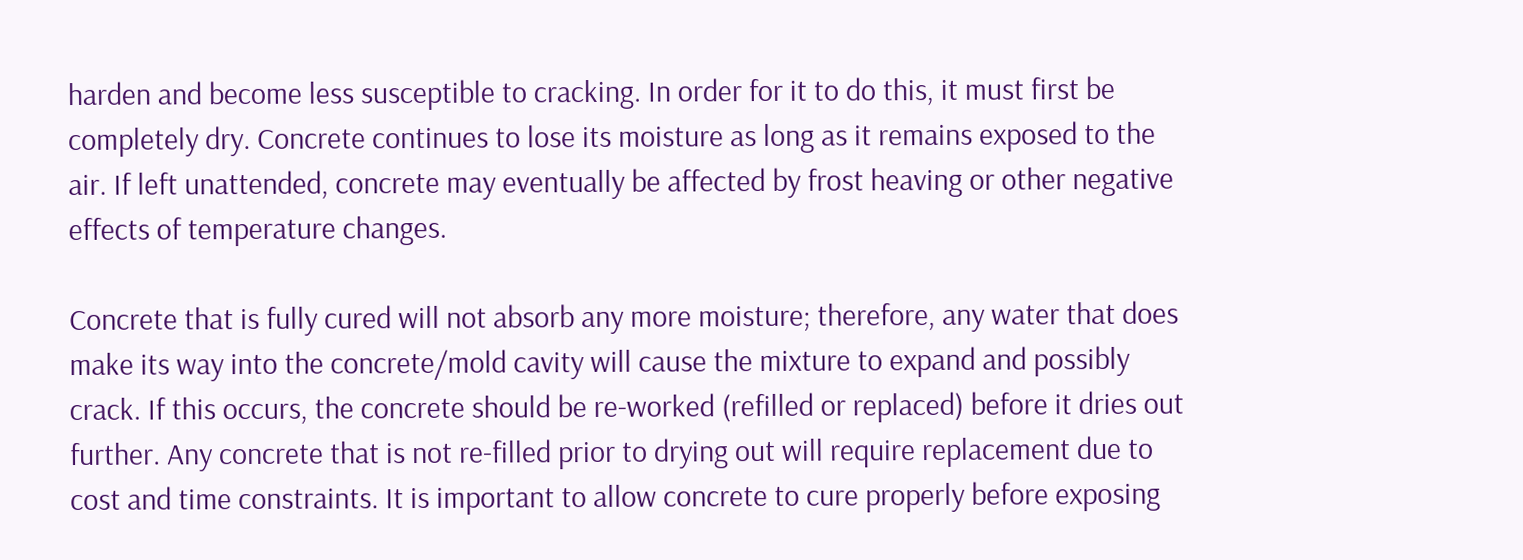harden and become less susceptible to cracking. In order for it to do this, it must first be completely dry. Concrete continues to lose its moisture as long as it remains exposed to the air. If left unattended, concrete may eventually be affected by frost heaving or other negative effects of temperature changes.

Concrete that is fully cured will not absorb any more moisture; therefore, any water that does make its way into the concrete/mold cavity will cause the mixture to expand and possibly crack. If this occurs, the concrete should be re-worked (refilled or replaced) before it dries out further. Any concrete that is not re-filled prior to drying out will require replacement due to cost and time constraints. It is important to allow concrete to cure properly before exposing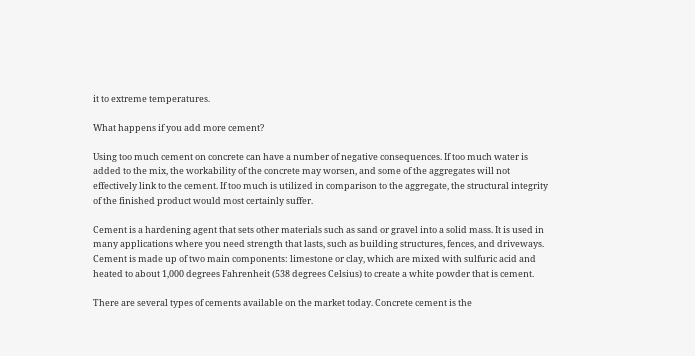it to extreme temperatures.

What happens if you add more cement?

Using too much cement on concrete can have a number of negative consequences. If too much water is added to the mix, the workability of the concrete may worsen, and some of the aggregates will not effectively link to the cement. If too much is utilized in comparison to the aggregate, the structural integrity of the finished product would most certainly suffer.

Cement is a hardening agent that sets other materials such as sand or gravel into a solid mass. It is used in many applications where you need strength that lasts, such as building structures, fences, and driveways. Cement is made up of two main components: limestone or clay, which are mixed with sulfuric acid and heated to about 1,000 degrees Fahrenheit (538 degrees Celsius) to create a white powder that is cement.

There are several types of cements available on the market today. Concrete cement is the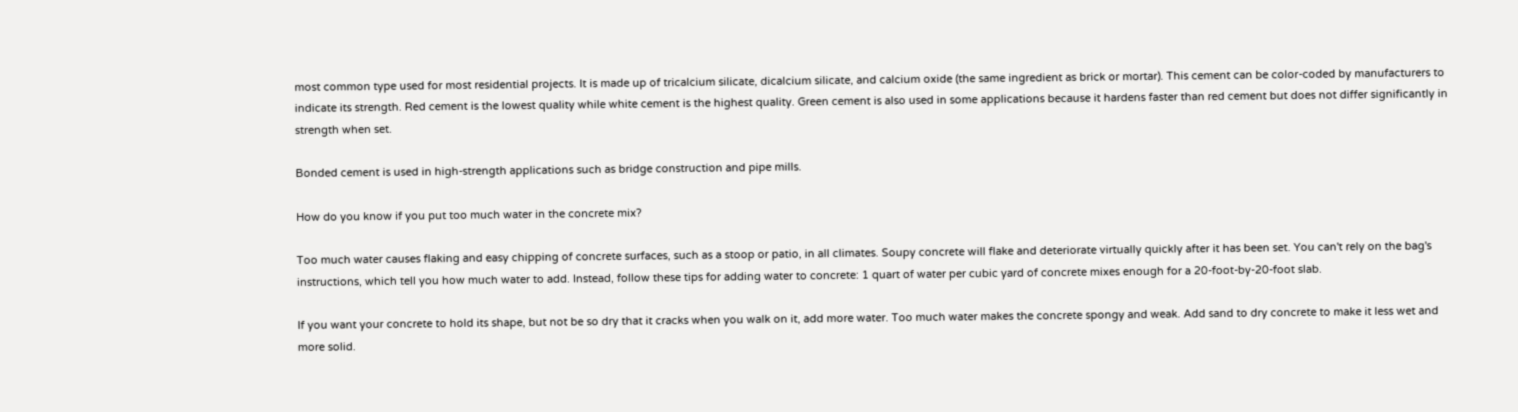most common type used for most residential projects. It is made up of tricalcium silicate, dicalcium silicate, and calcium oxide (the same ingredient as brick or mortar). This cement can be color-coded by manufacturers to indicate its strength. Red cement is the lowest quality while white cement is the highest quality. Green cement is also used in some applications because it hardens faster than red cement but does not differ significantly in strength when set.

Bonded cement is used in high-strength applications such as bridge construction and pipe mills.

How do you know if you put too much water in the concrete mix?

Too much water causes flaking and easy chipping of concrete surfaces, such as a stoop or patio, in all climates. Soupy concrete will flake and deteriorate virtually quickly after it has been set. You can't rely on the bag's instructions, which tell you how much water to add. Instead, follow these tips for adding water to concrete: 1 quart of water per cubic yard of concrete mixes enough for a 20-foot-by-20-foot slab.

If you want your concrete to hold its shape, but not be so dry that it cracks when you walk on it, add more water. Too much water makes the concrete spongy and weak. Add sand to dry concrete to make it less wet and more solid.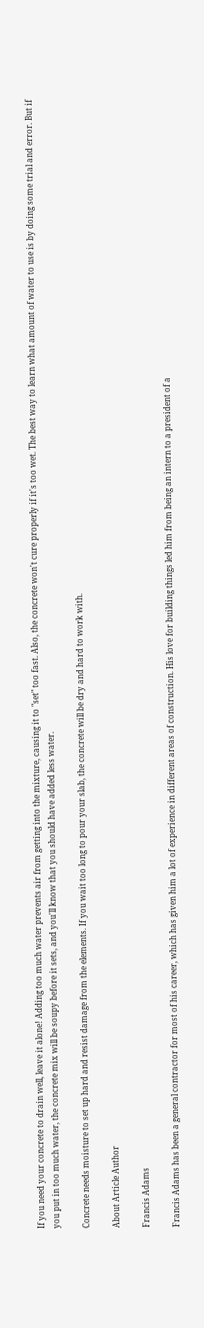If you need your concrete to drain well, leave it alone! Adding too much water prevents air from getting into the mixture, causing it to "set" too fast. Also, the concrete won't cure properly if it's too wet. The best way to learn what amount of water to use is by doing some trial and error. But if you put in too much water, the concrete mix will be soupy before it sets, and you'll know that you should have added less water.

Concrete needs moisture to set up hard and resist damage from the elements. If you wait too long to pour your slab, the concrete will be dry and hard to work with.

About Article Author

Francis Adams

Francis Adams has been a general contractor for most of his career, which has given him a lot of experience in different areas of construction. His love for building things led him from being an intern to a president of a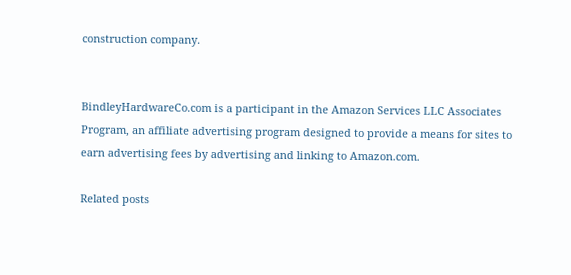construction company.


BindleyHardwareCo.com is a participant in the Amazon Services LLC Associates Program, an affiliate advertising program designed to provide a means for sites to earn advertising fees by advertising and linking to Amazon.com.

Related posts